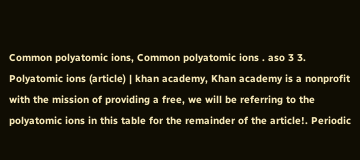Common polyatomic ions, Common polyatomic ions . aso 3 3. Polyatomic ions (article) | khan academy, Khan academy is a nonprofit with the mission of providing a free, we will be referring to the polyatomic ions in this table for the remainder of the article!. Periodic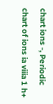chart ions -, Periodic chart of ions ia viiia 1 h+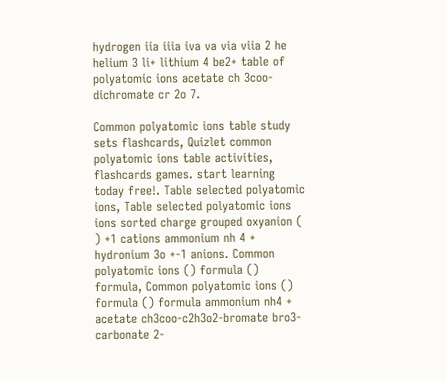hydrogen iia iiia iva va via viia 2 he helium 3 li+ lithium 4 be2+ table of polyatomic ions acetate ch 3coo-dichromate cr 2o 7.

Common polyatomic ions table study sets flashcards, Quizlet common polyatomic ions table activities, flashcards games. start learning today free!. Table selected polyatomic ions, Table selected polyatomic ions ions sorted charge grouped oxyanion ( ) +1 cations ammonium nh 4 + hydronium 3o +-1 anions. Common polyatomic ions () formula () formula, Common polyatomic ions () formula () formula ammonium nh4 + acetate ch3coo-c2h3o2-bromate bro3-carbonate 2-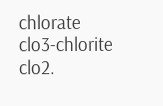chlorate clo3-chlorite clo2.